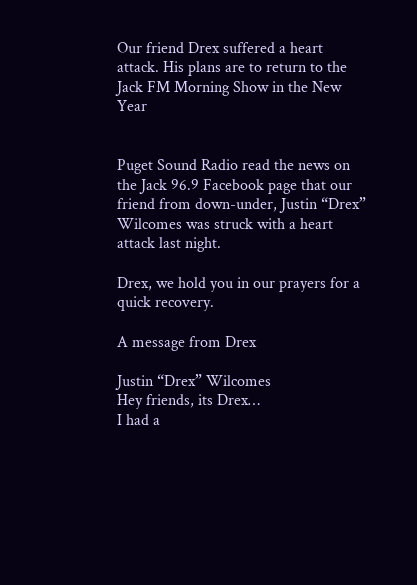Our friend Drex suffered a heart attack. His plans are to return to the Jack FM Morning Show in the New Year


Puget Sound Radio read the news on the Jack 96.9 Facebook page that our friend from down-under, Justin “Drex” Wilcomes was struck with a heart attack last night.

Drex, we hold you in our prayers for a quick recovery.

A message from Drex

Justin “Drex” Wilcomes
Hey friends, its Drex…
I had a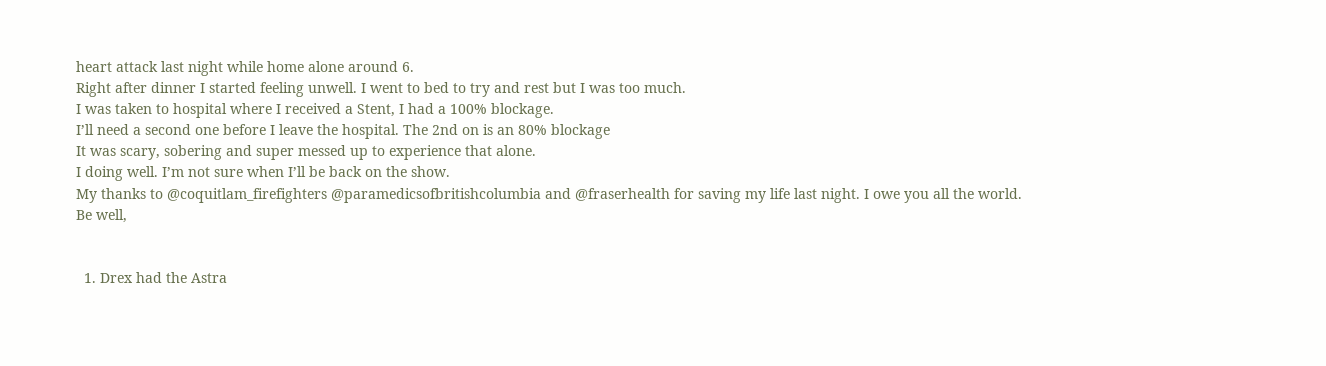heart attack last night while home alone around 6.
Right after dinner I started feeling unwell. I went to bed to try and rest but I was too much.
I was taken to hospital where I received a Stent, I had a 100% blockage.
I’ll need a second one before I leave the hospital. The 2nd on is an 80% blockage
It was scary, sobering and super messed up to experience that alone.
I doing well. I’m not sure when I’ll be back on the show.
My thanks to @coquitlam_firefighters @paramedicsofbritishcolumbia and @fraserhealth for saving my life last night. I owe you all the world.
Be well,


  1. Drex had the Astra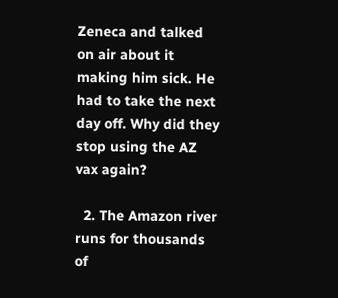Zeneca and talked on air about it making him sick. He had to take the next day off. Why did they stop using the AZ vax again?

  2. The Amazon river runs for thousands of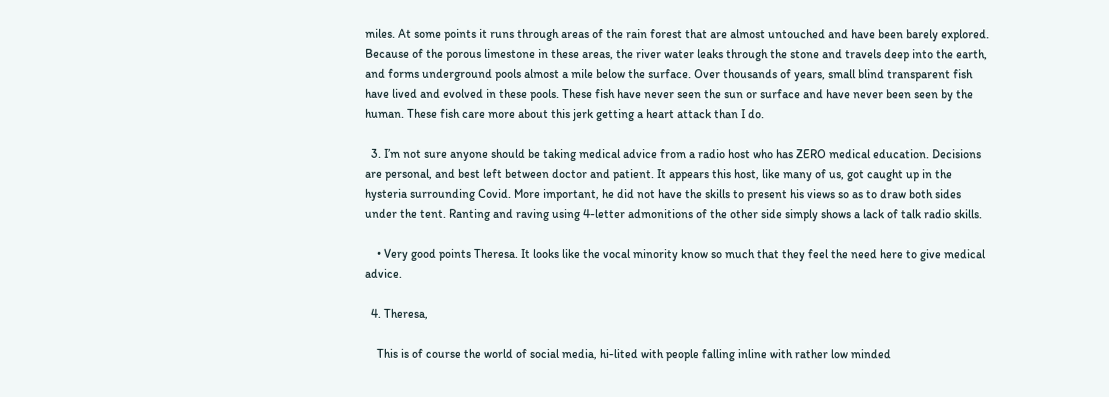miles. At some points it runs through areas of the rain forest that are almost untouched and have been barely explored. Because of the porous limestone in these areas, the river water leaks through the stone and travels deep into the earth, and forms underground pools almost a mile below the surface. Over thousands of years, small blind transparent fish have lived and evolved in these pools. These fish have never seen the sun or surface and have never been seen by the human. These fish care more about this jerk getting a heart attack than I do.

  3. I’m not sure anyone should be taking medical advice from a radio host who has ZERO medical education. Decisions are personal, and best left between doctor and patient. It appears this host, like many of us, got caught up in the hysteria surrounding Covid. More important, he did not have the skills to present his views so as to draw both sides under the tent. Ranting and raving using 4-letter admonitions of the other side simply shows a lack of talk radio skills.

    • Very good points Theresa. It looks like the vocal minority know so much that they feel the need here to give medical advice.

  4. Theresa,

    This is of course the world of social media, hi-lited with people falling inline with rather low minded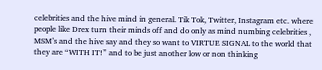celebrities and the hive mind in general. Tik Tok, Twitter, Instagram etc. where people like Drex turn their minds off and do only as mind numbing celebrities , MSM’s and the hive say and they so want to VIRTUE SIGNAL to the world that they are “WITH IT!” and to be just another low or non thinking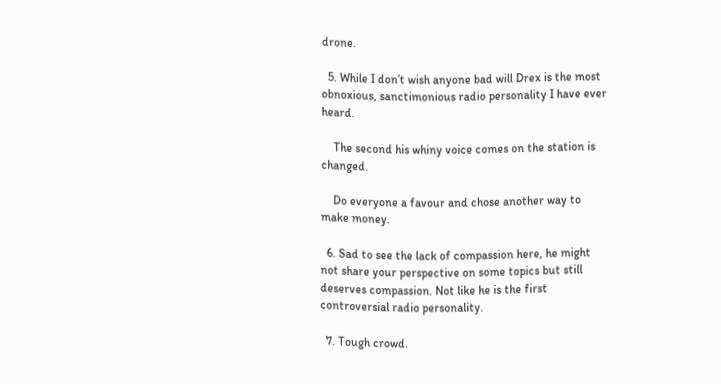drone.

  5. While I don’t wish anyone bad will Drex is the most obnoxious, sanctimonious radio personality I have ever heard.

    The second his whiny voice comes on the station is changed.

    Do everyone a favour and chose another way to make money.

  6. Sad to see the lack of compassion here, he might not share your perspective on some topics but still deserves compassion. Not like he is the first controversial radio personality.

  7. Tough crowd.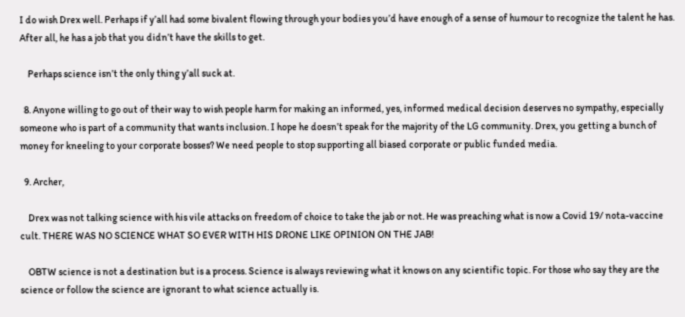I do wish Drex well. Perhaps if y’all had some bivalent flowing through your bodies you’d have enough of a sense of humour to recognize the talent he has. After all, he has a job that you didn’t have the skills to get.

    Perhaps science isn’t the only thing y’all suck at.

  8. Anyone willing to go out of their way to wish people harm for making an informed, yes, informed medical decision deserves no sympathy, especially someone who is part of a community that wants inclusion. I hope he doesn’t speak for the majority of the LG community. Drex, you getting a bunch of money for kneeling to your corporate bosses? We need people to stop supporting all biased corporate or public funded media.

  9. Archer,

    Drex was not talking science with his vile attacks on freedom of choice to take the jab or not. He was preaching what is now a Covid 19/ nota-vaccine cult. THERE WAS NO SCIENCE WHAT SO EVER WITH HIS DRONE LIKE OPINION ON THE JAB!

    OBTW science is not a destination but is a process. Science is always reviewing what it knows on any scientific topic. For those who say they are the science or follow the science are ignorant to what science actually is.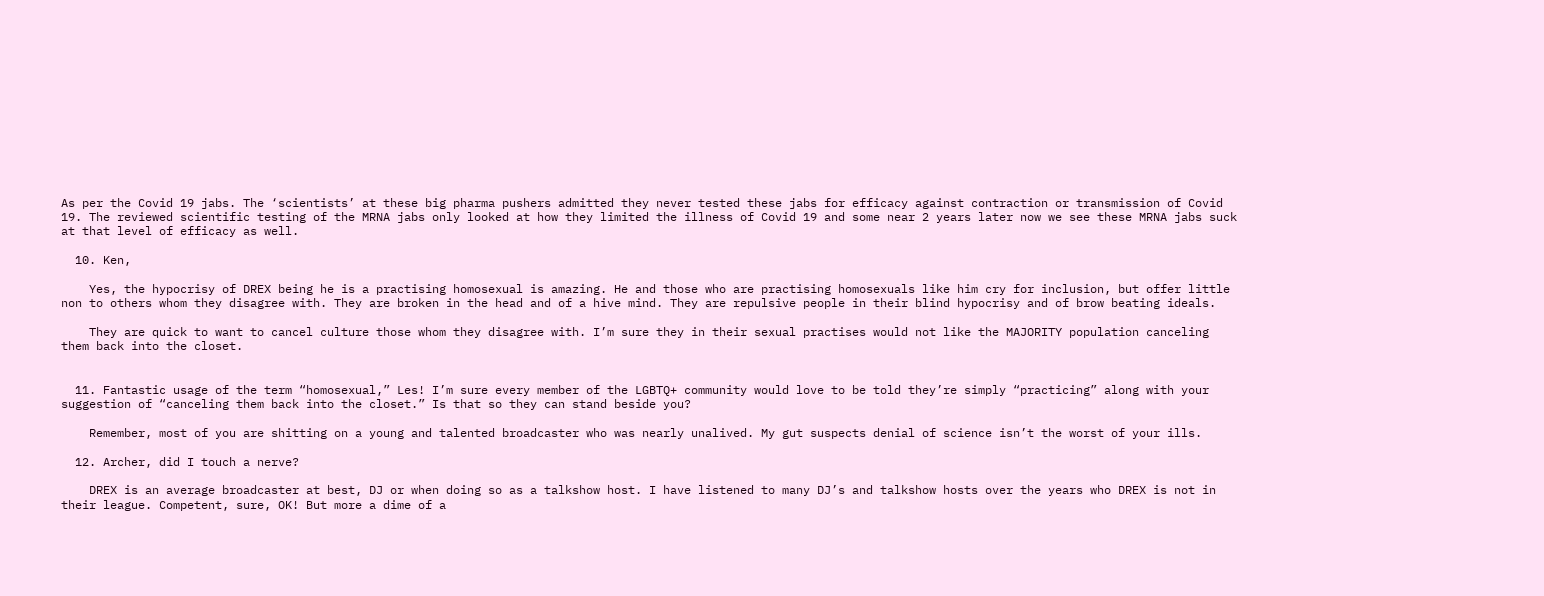As per the Covid 19 jabs. The ‘scientists’ at these big pharma pushers admitted they never tested these jabs for efficacy against contraction or transmission of Covid 19. The reviewed scientific testing of the MRNA jabs only looked at how they limited the illness of Covid 19 and some near 2 years later now we see these MRNA jabs suck at that level of efficacy as well.

  10. Ken,

    Yes, the hypocrisy of DREX being he is a practising homosexual is amazing. He and those who are practising homosexuals like him cry for inclusion, but offer little non to others whom they disagree with. They are broken in the head and of a hive mind. They are repulsive people in their blind hypocrisy and of brow beating ideals.

    They are quick to want to cancel culture those whom they disagree with. I’m sure they in their sexual practises would not like the MAJORITY population canceling them back into the closet.


  11. Fantastic usage of the term “homosexual,” Les! I’m sure every member of the LGBTQ+ community would love to be told they’re simply “practicing” along with your suggestion of “canceling them back into the closet.” Is that so they can stand beside you?

    Remember, most of you are shitting on a young and talented broadcaster who was nearly unalived. My gut suspects denial of science isn’t the worst of your ills.

  12. Archer, did I touch a nerve?

    DREX is an average broadcaster at best, DJ or when doing so as a talkshow host. I have listened to many DJ’s and talkshow hosts over the years who DREX is not in their league. Competent, sure, OK! But more a dime of a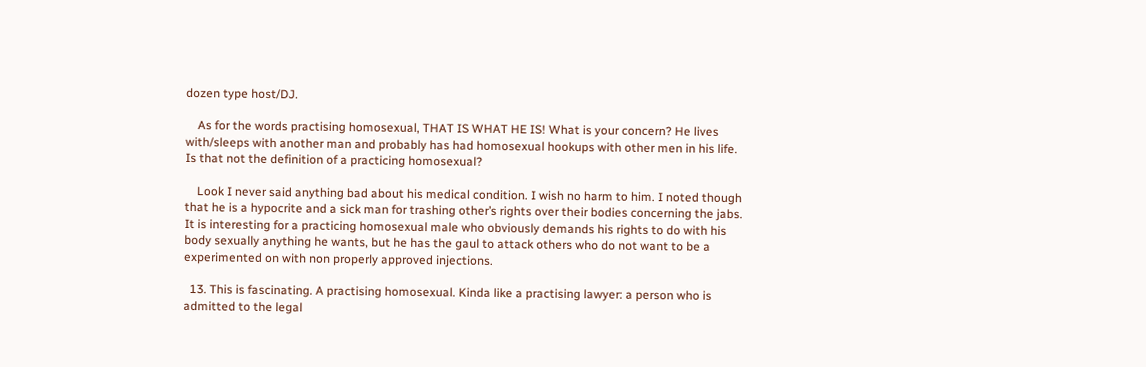dozen type host/DJ.

    As for the words practising homosexual, THAT IS WHAT HE IS! What is your concern? He lives with/sleeps with another man and probably has had homosexual hookups with other men in his life. Is that not the definition of a practicing homosexual?

    Look I never said anything bad about his medical condition. I wish no harm to him. I noted though that he is a hypocrite and a sick man for trashing other’s rights over their bodies concerning the jabs. It is interesting for a practicing homosexual male who obviously demands his rights to do with his body sexually anything he wants, but he has the gaul to attack others who do not want to be a experimented on with non properly approved injections.

  13. This is fascinating. A practising homosexual. Kinda like a practising lawyer: a person who is admitted to the legal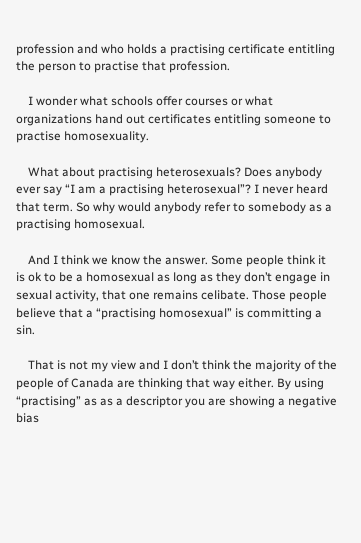profession and who holds a practising certificate entitling the person to practise that profession.

    I wonder what schools offer courses or what organizations hand out certificates entitling someone to practise homosexuality.

    What about practising heterosexuals? Does anybody ever say “I am a practising heterosexual”? I never heard that term. So why would anybody refer to somebody as a practising homosexual.

    And I think we know the answer. Some people think it is ok to be a homosexual as long as they don’t engage in sexual activity, that one remains celibate. Those people believe that a “practising homosexual” is committing a sin.

    That is not my view and I don’t think the majority of the people of Canada are thinking that way either. By using “practising” as as a descriptor you are showing a negative bias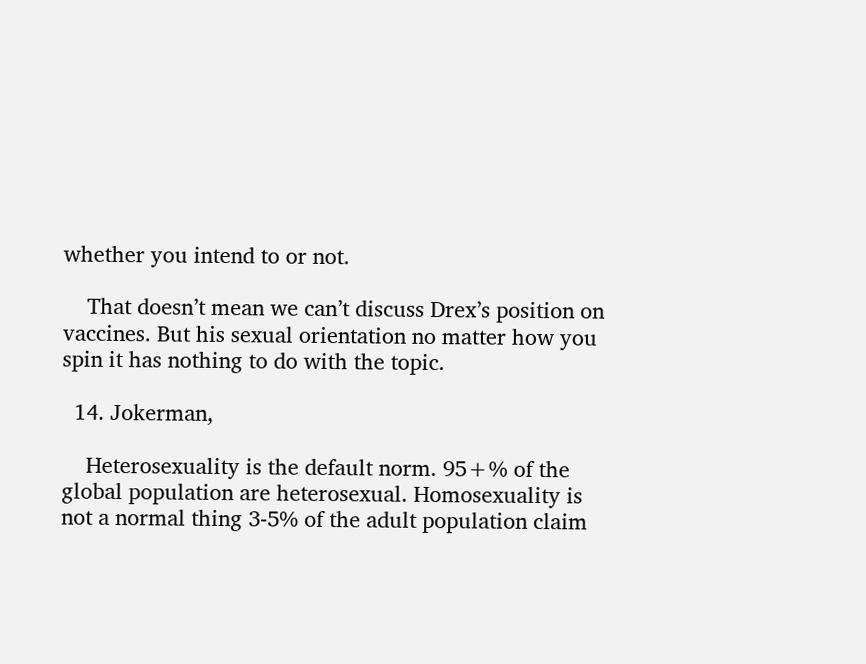whether you intend to or not.

    That doesn’t mean we can’t discuss Drex’s position on vaccines. But his sexual orientation no matter how you spin it has nothing to do with the topic.

  14. Jokerman,

    Heterosexuality is the default norm. 95+% of the global population are heterosexual. Homosexuality is not a normal thing 3-5% of the adult population claim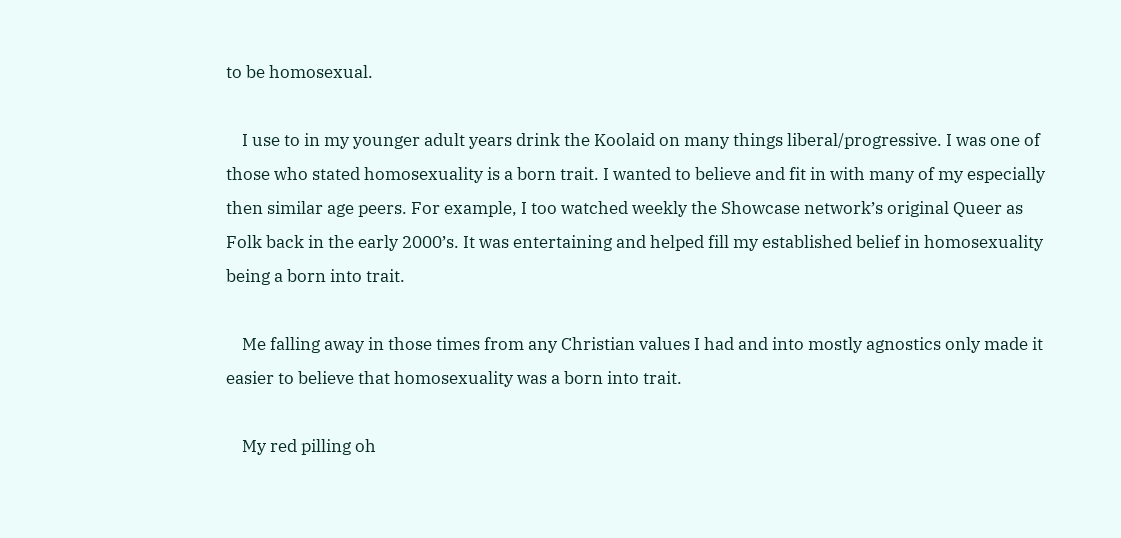to be homosexual.

    I use to in my younger adult years drink the Koolaid on many things liberal/progressive. I was one of those who stated homosexuality is a born trait. I wanted to believe and fit in with many of my especially then similar age peers. For example, I too watched weekly the Showcase network’s original Queer as Folk back in the early 2000’s. It was entertaining and helped fill my established belief in homosexuality being a born into trait.

    Me falling away in those times from any Christian values I had and into mostly agnostics only made it easier to believe that homosexuality was a born into trait.

    My red pilling oh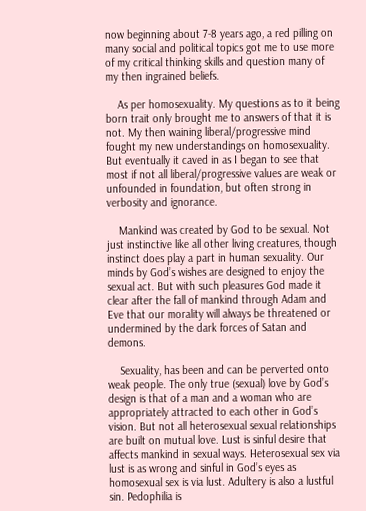now beginning about 7-8 years ago, a red pilling on many social and political topics got me to use more of my critical thinking skills and question many of my then ingrained beliefs.

    As per homosexuality. My questions as to it being born trait only brought me to answers of that it is not. My then waining liberal/progressive mind fought my new understandings on homosexuality. But eventually it caved in as I began to see that most if not all liberal/progressive values are weak or unfounded in foundation, but often strong in verbosity and ignorance.

    Mankind was created by God to be sexual. Not just instinctive like all other living creatures, though instinct does play a part in human sexuality. Our minds by God’s wishes are designed to enjoy the sexual act. But with such pleasures God made it clear after the fall of mankind through Adam and Eve that our morality will always be threatened or undermined by the dark forces of Satan and demons.

    Sexuality, has been and can be perverted onto weak people. The only true (sexual) love by God’s design is that of a man and a woman who are appropriately attracted to each other in God’s vision. But not all heterosexual sexual relationships are built on mutual love. Lust is sinful desire that affects mankind in sexual ways. Heterosexual sex via lust is as wrong and sinful in God’s eyes as homosexual sex is via lust. Adultery is also a lustful sin. Pedophilia is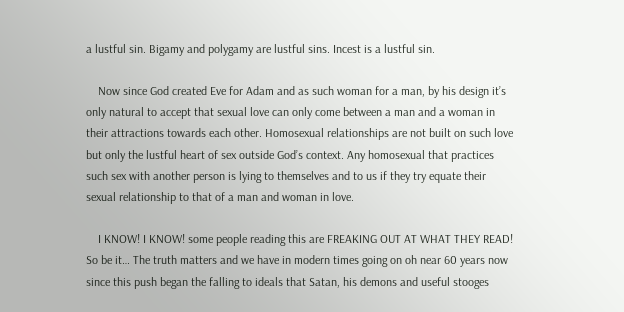a lustful sin. Bigamy and polygamy are lustful sins. Incest is a lustful sin.

    Now since God created Eve for Adam and as such woman for a man, by his design it’s only natural to accept that sexual love can only come between a man and a woman in their attractions towards each other. Homosexual relationships are not built on such love but only the lustful heart of sex outside God’s context. Any homosexual that practices such sex with another person is lying to themselves and to us if they try equate their sexual relationship to that of a man and woman in love.

    I KNOW! I KNOW! some people reading this are FREAKING OUT AT WHAT THEY READ! So be it… The truth matters and we have in modern times going on oh near 60 years now since this push began the falling to ideals that Satan, his demons and useful stooges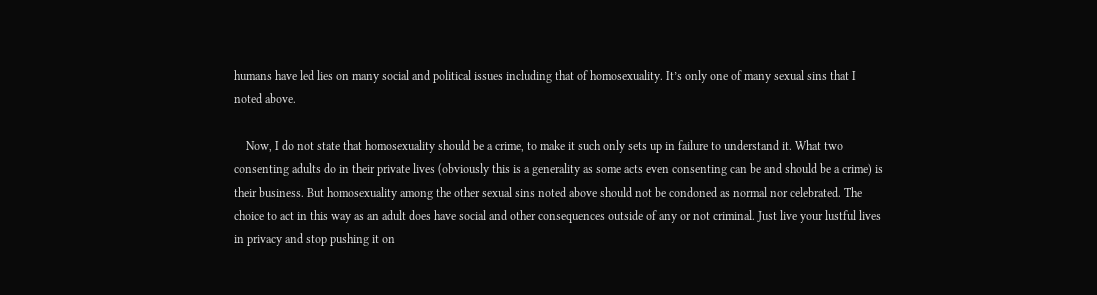humans have led lies on many social and political issues including that of homosexuality. It’s only one of many sexual sins that I noted above.

    Now, I do not state that homosexuality should be a crime, to make it such only sets up in failure to understand it. What two consenting adults do in their private lives (obviously this is a generality as some acts even consenting can be and should be a crime) is their business. But homosexuality among the other sexual sins noted above should not be condoned as normal nor celebrated. The choice to act in this way as an adult does have social and other consequences outside of any or not criminal. Just live your lustful lives in privacy and stop pushing it on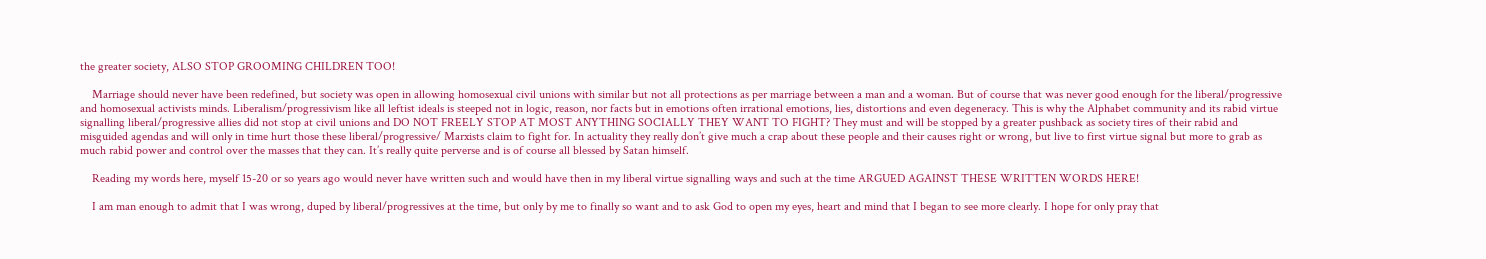the greater society, ALSO STOP GROOMING CHILDREN TOO!

    Marriage should never have been redefined, but society was open in allowing homosexual civil unions with similar but not all protections as per marriage between a man and a woman. But of course that was never good enough for the liberal/progressive and homosexual activists minds. Liberalism/progressivism like all leftist ideals is steeped not in logic, reason, nor facts but in emotions often irrational emotions, lies, distortions and even degeneracy. This is why the Alphabet community and its rabid virtue signalling liberal/progressive allies did not stop at civil unions and DO NOT FREELY STOP AT MOST ANYTHING SOCIALLY THEY WANT TO FIGHT? They must and will be stopped by a greater pushback as society tires of their rabid and misguided agendas and will only in time hurt those these liberal/progressive/ Marxists claim to fight for. In actuality they really don’t give much a crap about these people and their causes right or wrong, but live to first virtue signal but more to grab as much rabid power and control over the masses that they can. It’s really quite perverse and is of course all blessed by Satan himself.

    Reading my words here, myself 15-20 or so years ago would never have written such and would have then in my liberal virtue signalling ways and such at the time ARGUED AGAINST THESE WRITTEN WORDS HERE!

    I am man enough to admit that I was wrong, duped by liberal/progressives at the time, but only by me to finally so want and to ask God to open my eyes, heart and mind that I began to see more clearly. I hope for only pray that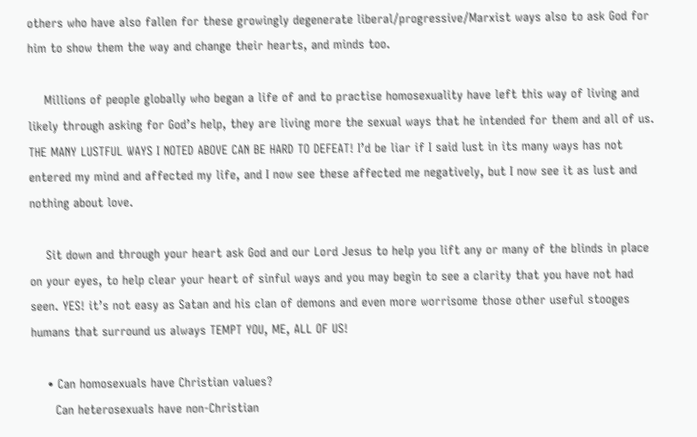others who have also fallen for these growingly degenerate liberal/progressive/Marxist ways also to ask God for him to show them the way and change their hearts, and minds too.

    Millions of people globally who began a life of and to practise homosexuality have left this way of living and likely through asking for God’s help, they are living more the sexual ways that he intended for them and all of us. THE MANY LUSTFUL WAYS I NOTED ABOVE CAN BE HARD TO DEFEAT! I’d be liar if I said lust in its many ways has not entered my mind and affected my life, and I now see these affected me negatively, but I now see it as lust and nothing about love.

    Sit down and through your heart ask God and our Lord Jesus to help you lift any or many of the blinds in place on your eyes, to help clear your heart of sinful ways and you may begin to see a clarity that you have not had seen. YES! it’s not easy as Satan and his clan of demons and even more worrisome those other useful stooges humans that surround us always TEMPT YOU, ME, ALL OF US!

    • Can homosexuals have Christian values?
      Can heterosexuals have non-Christian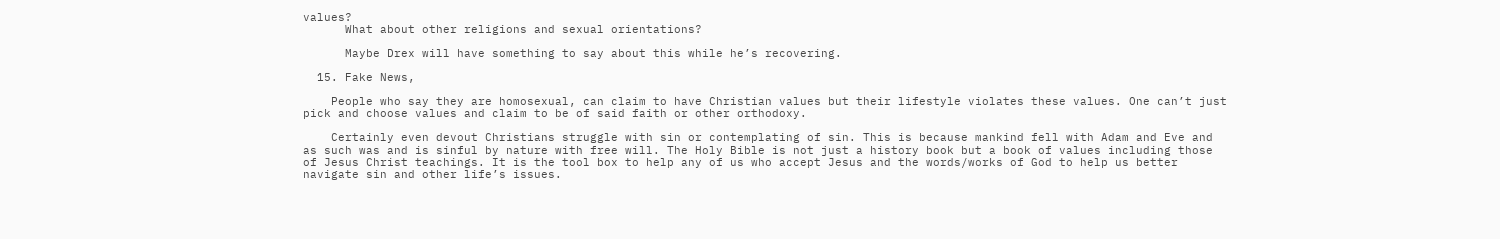values?
      What about other religions and sexual orientations?

      Maybe Drex will have something to say about this while he’s recovering.

  15. Fake News,

    People who say they are homosexual, can claim to have Christian values but their lifestyle violates these values. One can’t just pick and choose values and claim to be of said faith or other orthodoxy.

    Certainly even devout Christians struggle with sin or contemplating of sin. This is because mankind fell with Adam and Eve and as such was and is sinful by nature with free will. The Holy Bible is not just a history book but a book of values including those of Jesus Christ teachings. It is the tool box to help any of us who accept Jesus and the words/works of God to help us better navigate sin and other life’s issues.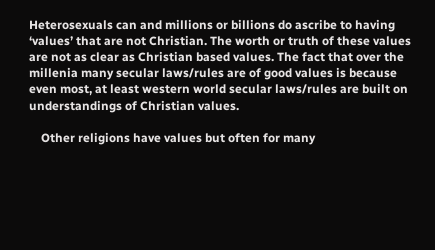Heterosexuals can and millions or billions do ascribe to having ‘values’ that are not Christian. The worth or truth of these values are not as clear as Christian based values. The fact that over the millenia many secular laws/rules are of good values is because even most, at least western world secular laws/rules are built on understandings of Christian values.

    Other religions have values but often for many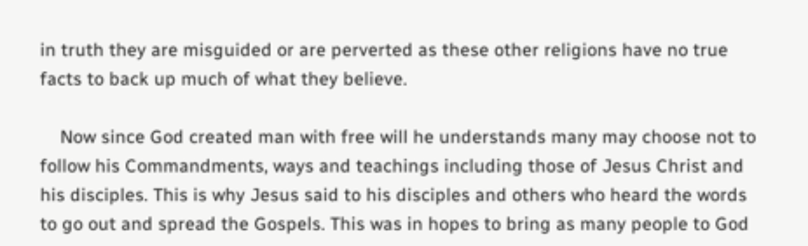in truth they are misguided or are perverted as these other religions have no true facts to back up much of what they believe.

    Now since God created man with free will he understands many may choose not to follow his Commandments, ways and teachings including those of Jesus Christ and his disciples. This is why Jesus said to his disciples and others who heard the words to go out and spread the Gospels. This was in hopes to bring as many people to God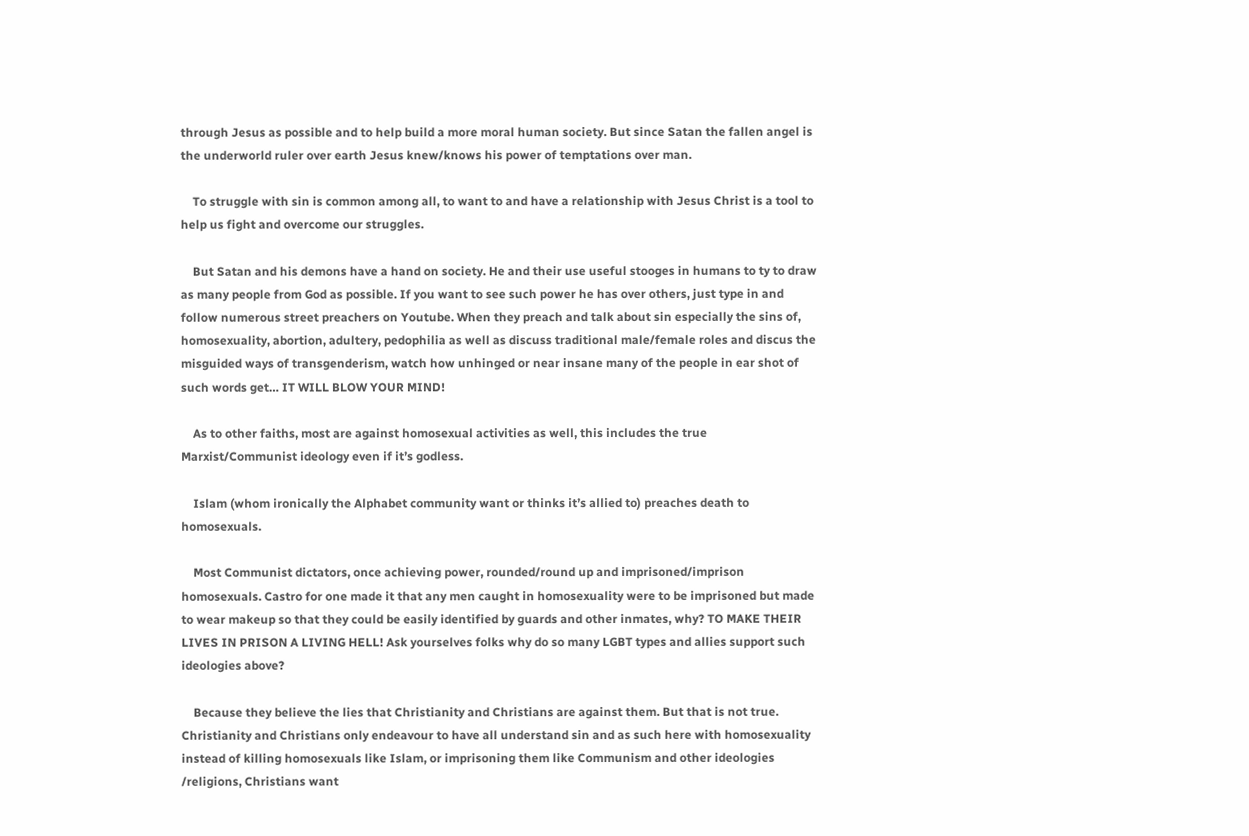through Jesus as possible and to help build a more moral human society. But since Satan the fallen angel is the underworld ruler over earth Jesus knew/knows his power of temptations over man.

    To struggle with sin is common among all, to want to and have a relationship with Jesus Christ is a tool to help us fight and overcome our struggles.

    But Satan and his demons have a hand on society. He and their use useful stooges in humans to ty to draw as many people from God as possible. If you want to see such power he has over others, just type in and follow numerous street preachers on Youtube. When they preach and talk about sin especially the sins of, homosexuality, abortion, adultery, pedophilia as well as discuss traditional male/female roles and discus the misguided ways of transgenderism, watch how unhinged or near insane many of the people in ear shot of such words get… IT WILL BLOW YOUR MIND!

    As to other faiths, most are against homosexual activities as well, this includes the true Marxist/Communist ideology even if it’s godless.

    Islam (whom ironically the Alphabet community want or thinks it’s allied to) preaches death to homosexuals.

    Most Communist dictators, once achieving power, rounded/round up and imprisoned/imprison homosexuals. Castro for one made it that any men caught in homosexuality were to be imprisoned but made to wear makeup so that they could be easily identified by guards and other inmates, why? TO MAKE THEIR LIVES IN PRISON A LIVING HELL! Ask yourselves folks why do so many LGBT types and allies support such ideologies above?

    Because they believe the lies that Christianity and Christians are against them. But that is not true. Christianity and Christians only endeavour to have all understand sin and as such here with homosexuality instead of killing homosexuals like Islam, or imprisoning them like Communism and other ideologies /religions, Christians want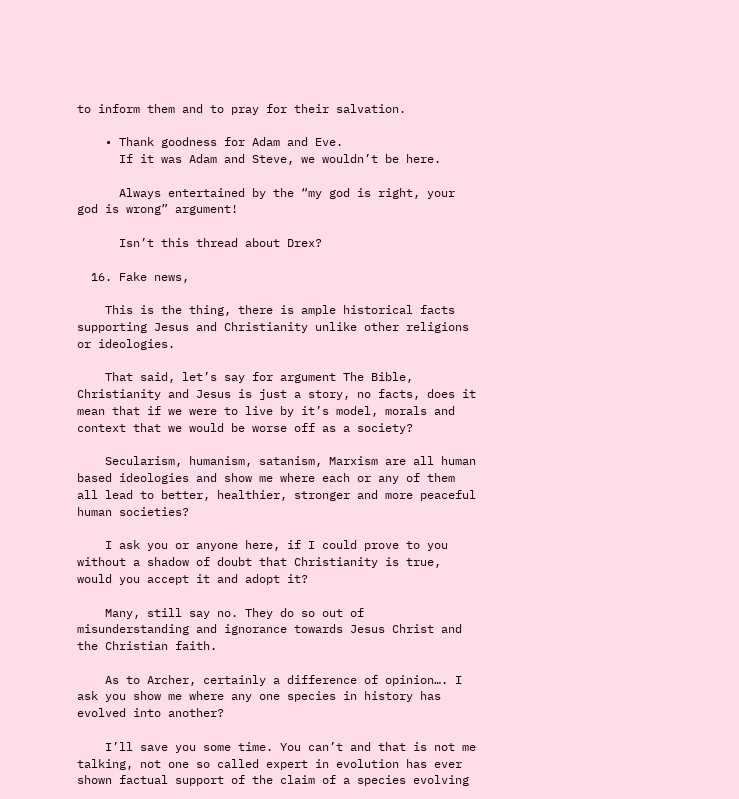to inform them and to pray for their salvation.

    • Thank goodness for Adam and Eve.
      If it was Adam and Steve, we wouldn’t be here.

      Always entertained by the “my god is right, your god is wrong” argument!

      Isn’t this thread about Drex?

  16. Fake news,

    This is the thing, there is ample historical facts supporting Jesus and Christianity unlike other religions or ideologies.

    That said, let’s say for argument The Bible, Christianity and Jesus is just a story, no facts, does it mean that if we were to live by it’s model, morals and context that we would be worse off as a society?

    Secularism, humanism, satanism, Marxism are all human based ideologies and show me where each or any of them all lead to better, healthier, stronger and more peaceful human societies?

    I ask you or anyone here, if I could prove to you without a shadow of doubt that Christianity is true, would you accept it and adopt it?

    Many, still say no. They do so out of misunderstanding and ignorance towards Jesus Christ and the Christian faith.

    As to Archer, certainly a difference of opinion…. I ask you show me where any one species in history has evolved into another?

    I’ll save you some time. You can’t and that is not me talking, not one so called expert in evolution has ever shown factual support of the claim of a species evolving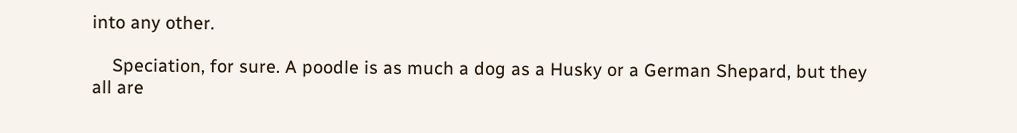into any other.

    Speciation, for sure. A poodle is as much a dog as a Husky or a German Shepard, but they all are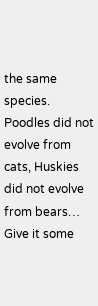the same species. Poodles did not evolve from cats, Huskies did not evolve from bears… Give it some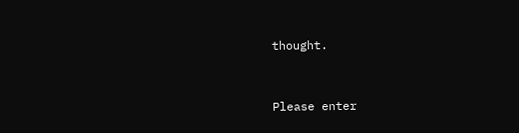thought.


Please enter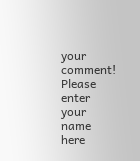your comment!
Please enter your name here